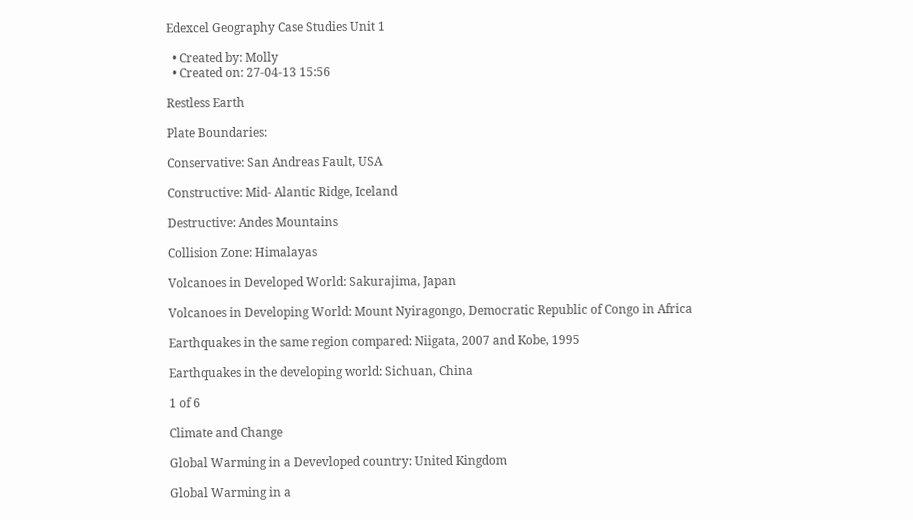Edexcel Geography Case Studies Unit 1

  • Created by: Molly
  • Created on: 27-04-13 15:56

Restless Earth

Plate Boundaries:

Conservative: San Andreas Fault, USA

Constructive: Mid- Alantic Ridge, Iceland

Destructive: Andes Mountains

Collision Zone: Himalayas

Volcanoes in Developed World: Sakurajima, Japan

Volcanoes in Developing World: Mount Nyiragongo, Democratic Republic of Congo in Africa

Earthquakes in the same region compared: Niigata, 2007 and Kobe, 1995

Earthquakes in the developing world: Sichuan, China

1 of 6

Climate and Change

Global Warming in a Devevloped country: United Kingdom

Global Warming in a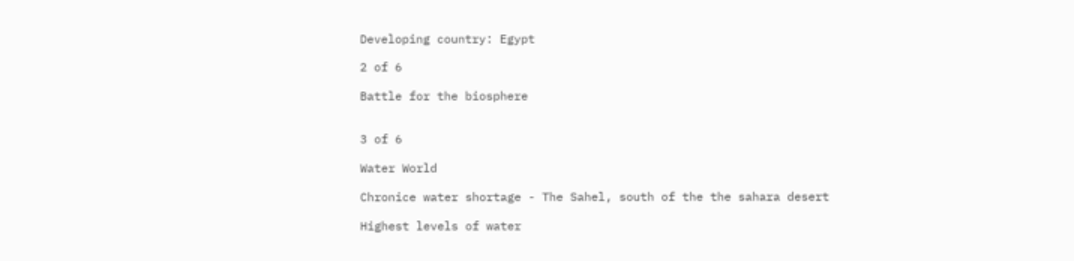Developing country: Egypt

2 of 6

Battle for the biosphere


3 of 6

Water World

Chronice water shortage - The Sahel, south of the the sahara desert

Highest levels of water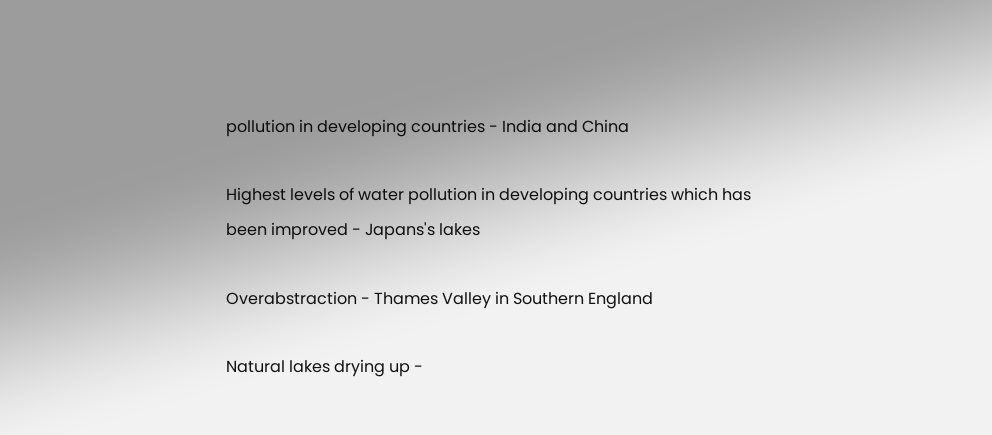pollution in developing countries - India and China

Highest levels of water pollution in developing countries which has been improved - Japans's lakes

Overabstraction - Thames Valley in Southern England

Natural lakes drying up -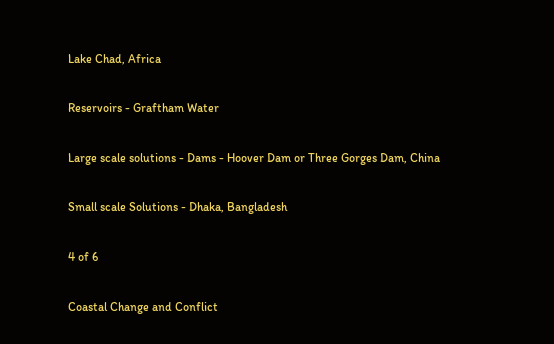Lake Chad, Africa

Reservoirs - Graftham Water

Large scale solutions - Dams - Hoover Dam or Three Gorges Dam, China

Small scale Solutions - Dhaka, Bangladesh

4 of 6

Coastal Change and Conflict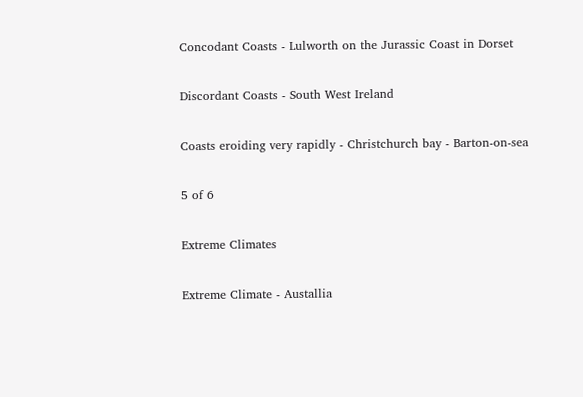Concodant Coasts - Lulworth on the Jurassic Coast in Dorset

Discordant Coasts - South West Ireland

Coasts eroiding very rapidly - Christchurch bay - Barton-on-sea

5 of 6

Extreme Climates

Extreme Climate - Austallia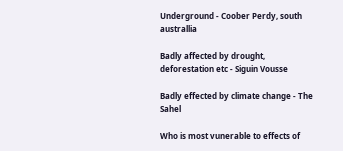Underground - Coober Perdy, south australlia

Badly affected by drought, deforestation etc - Siguin Vousse

Badly effected by climate change - The Sahel

Who is most vunerable to effects of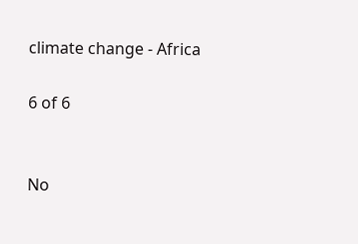climate change - Africa

6 of 6


No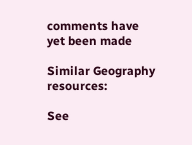comments have yet been made

Similar Geography resources:

See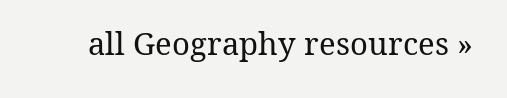all Geography resources »